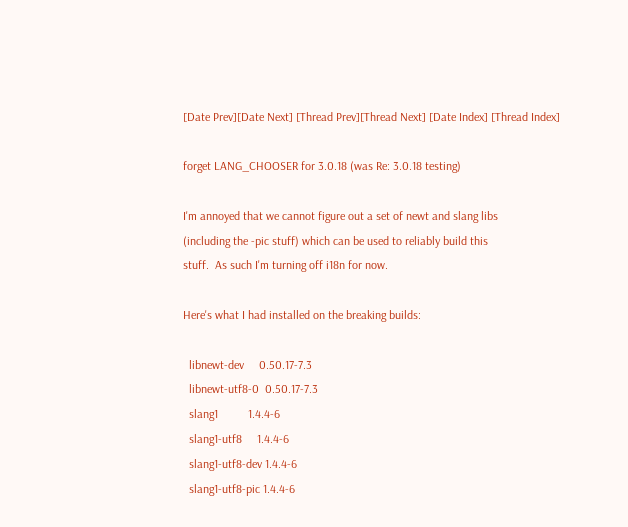[Date Prev][Date Next] [Thread Prev][Thread Next] [Date Index] [Thread Index]

forget LANG_CHOOSER for 3.0.18 (was Re: 3.0.18 testing)

I'm annoyed that we cannot figure out a set of newt and slang libs
(including the -pic stuff) which can be used to reliably build this
stuff.  As such I'm turning off i18n for now.

Here's what I had installed on the breaking builds:

  libnewt-dev     0.50.17-7.3
  libnewt-utf8-0  0.50.17-7.3
  slang1          1.4.4-6
  slang1-utf8     1.4.4-6
  slang1-utf8-dev 1.4.4-6
  slang1-utf8-pic 1.4.4-6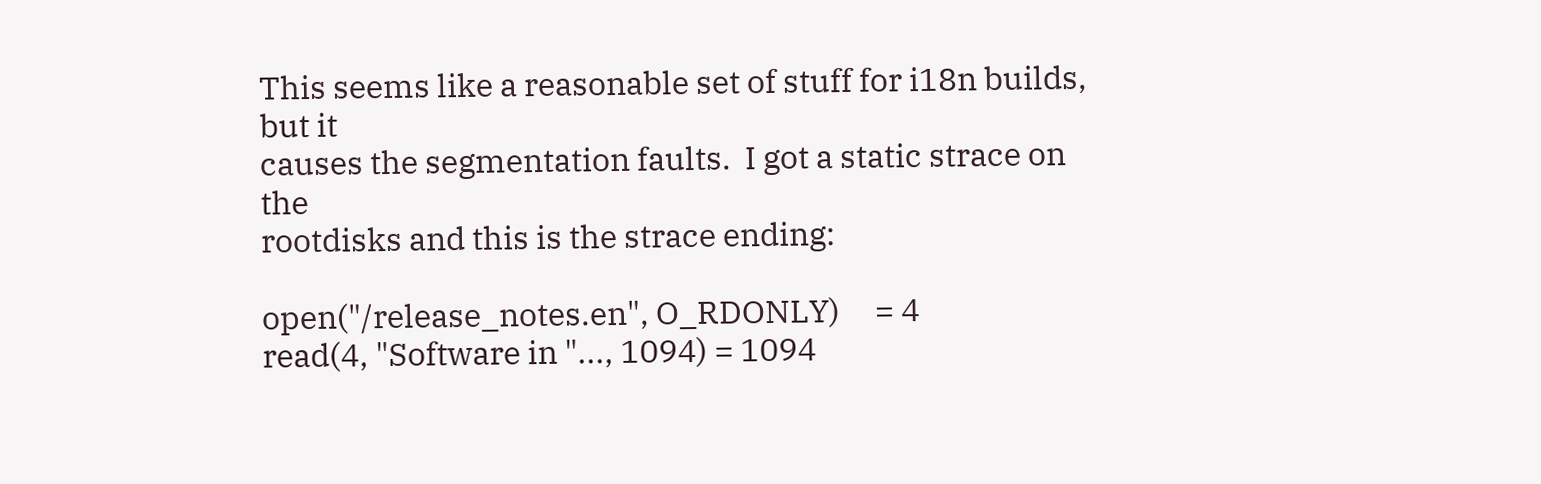This seems like a reasonable set of stuff for i18n builds, but it
causes the segmentation faults.  I got a static strace on the
rootdisks and this is the strace ending:

open("/release_notes.en", O_RDONLY)     = 4
read(4, "Software in "..., 1094) = 1094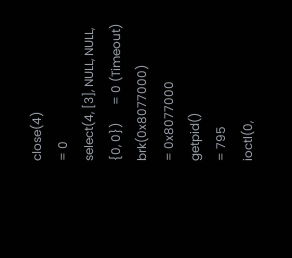close(4)                                = 0
select(4, [3], NULL, NULL, {0, 0})      = 0 (Timeout)
brk(0x8077000)                          = 0x8077000
getpid()                                = 795
ioctl(0,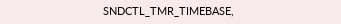SNDCTL_TMR_TIMEBASE,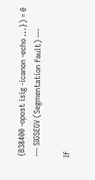{B38400 -opost isig -icanon -echo ...}) = 0
--- SIGSEGV (Segmentation fault) ---

If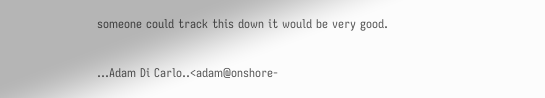someone could track this down it would be very good.

...Adam Di Carlo..<adam@onshore-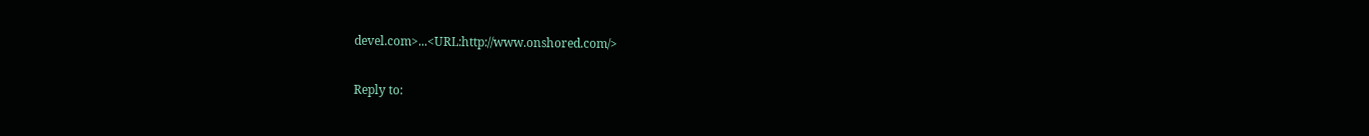devel.com>...<URL:http://www.onshored.com/>

Reply to: